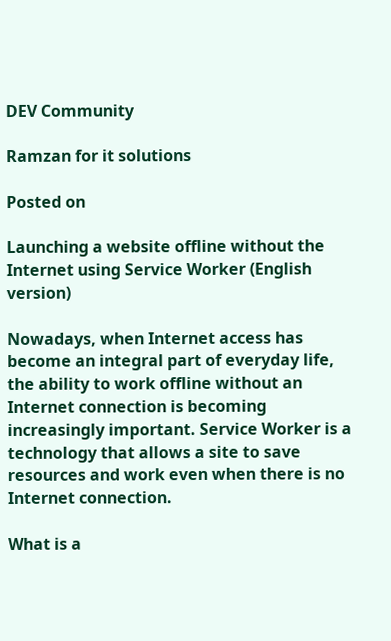DEV Community

Ramzan for it solutions

Posted on

Launching a website offline without the Internet using Service Worker (English version)

Nowadays, when Internet access has become an integral part of everyday life, the ability to work offline without an Internet connection is becoming increasingly important. Service Worker is a technology that allows a site to save resources and work even when there is no Internet connection.

What is a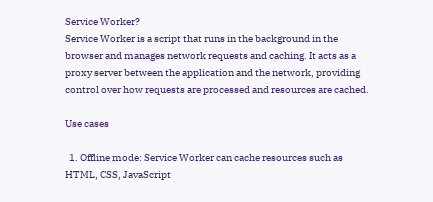Service Worker?
Service Worker is a script that runs in the background in the browser and manages network requests and caching. It acts as a proxy server between the application and the network, providing control over how requests are processed and resources are cached.

Use cases

  1. Offline mode: Service Worker can cache resources such as HTML, CSS, JavaScript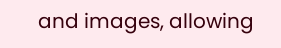and images, allowing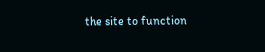the site to function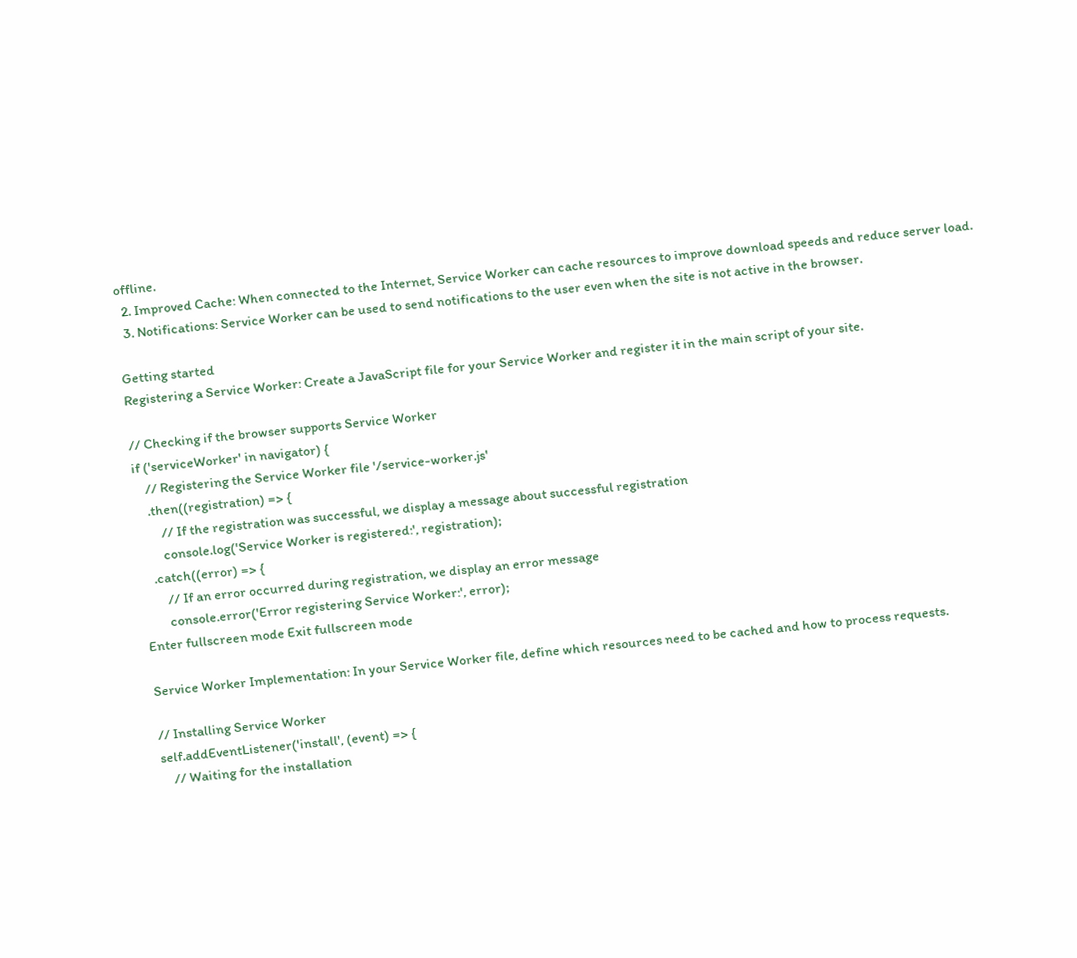offline.
  2. Improved Cache: When connected to the Internet, Service Worker can cache resources to improve download speeds and reduce server load.
  3. Notifications: Service Worker can be used to send notifications to the user even when the site is not active in the browser.

Getting started
Registering a Service Worker: Create a JavaScript file for your Service Worker and register it in the main script of your site.

// Checking if the browser supports Service Worker
if ('serviceWorker' in navigator) {
    // Registering the Service Worker file '/service-worker.js'
    .then((registration) => {
        // If the registration was successful, we display a message about successful registration
        console.log('Service Worker is registered:', registration);
    .catch((error) => {
        // If an error occurred during registration, we display an error message
        console.error('Error registering Service Worker:', error);
Enter fullscreen mode Exit fullscreen mode

Service Worker Implementation: In your Service Worker file, define which resources need to be cached and how to process requests.

// Installing Service Worker
self.addEventListener('install', (event) => {
    // Waiting for the installation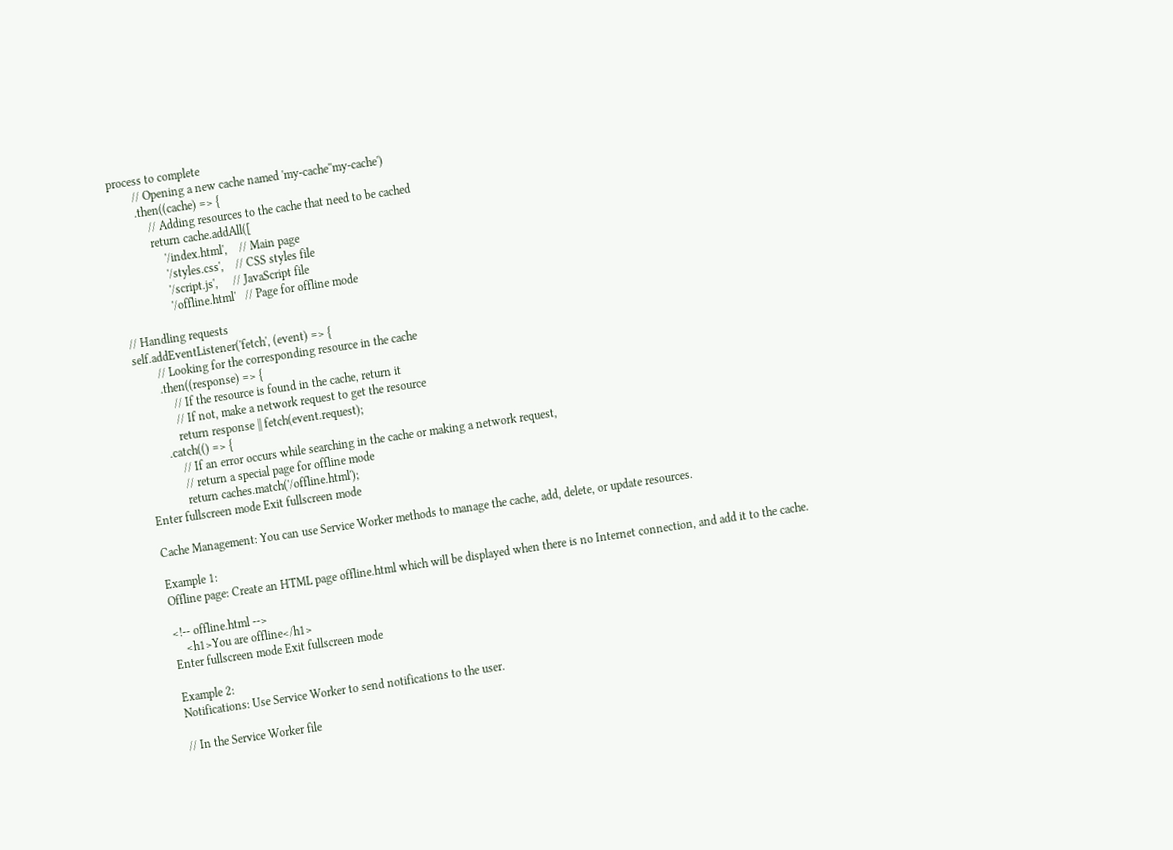process to complete
        // Opening a new cache named 'my-cache''my-cache')
        .then((cache) => {
            // Adding resources to the cache that need to be cached
            return cache.addAll([
                '/index.html',    // Main page
                '/styles.css',    // CSS styles file
                '/script.js',     // JavaScript file
                '/offline.html'   // Page for offline mode

// Handling requests
self.addEventListener('fetch', (event) => {
        // Looking for the corresponding resource in the cache
        .then((response) => {
            // If the resource is found in the cache, return it
            // If not, make a network request to get the resource
            return response || fetch(event.request);
        .catch(() => {
            // If an error occurs while searching in the cache or making a network request,
            // return a special page for offline mode
            return caches.match('/offline.html');
Enter fullscreen mode Exit fullscreen mode

Cache Management: You can use Service Worker methods to manage the cache, add, delete, or update resources.

Example 1:
Offline page: Create an HTML page offline.html which will be displayed when there is no Internet connection, and add it to the cache.

<!-- offline.html -->
    <h1>You are offline</h1>
Enter fullscreen mode Exit fullscreen mode

Example 2:
Notifications: Use Service Worker to send notifications to the user.

// In the Service Worker file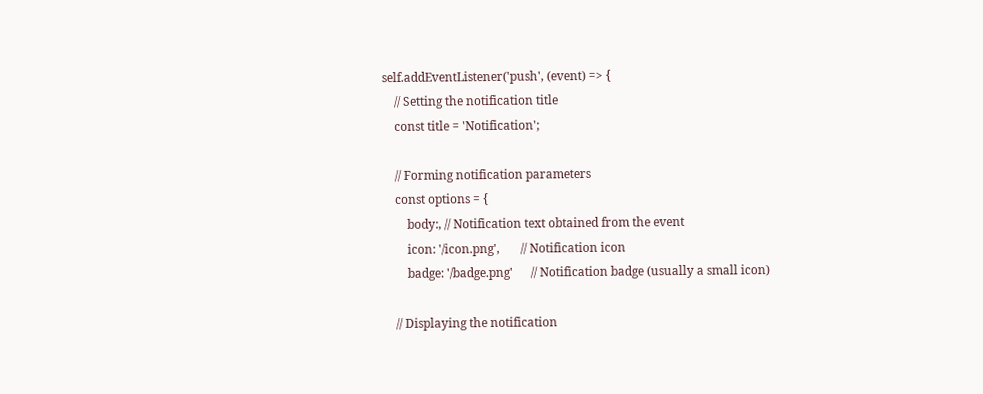self.addEventListener('push', (event) => {
    // Setting the notification title
    const title = 'Notification';

    // Forming notification parameters
    const options = {
        body:, // Notification text obtained from the event
        icon: '/icon.png',       // Notification icon
        badge: '/badge.png'      // Notification badge (usually a small icon)

    // Displaying the notification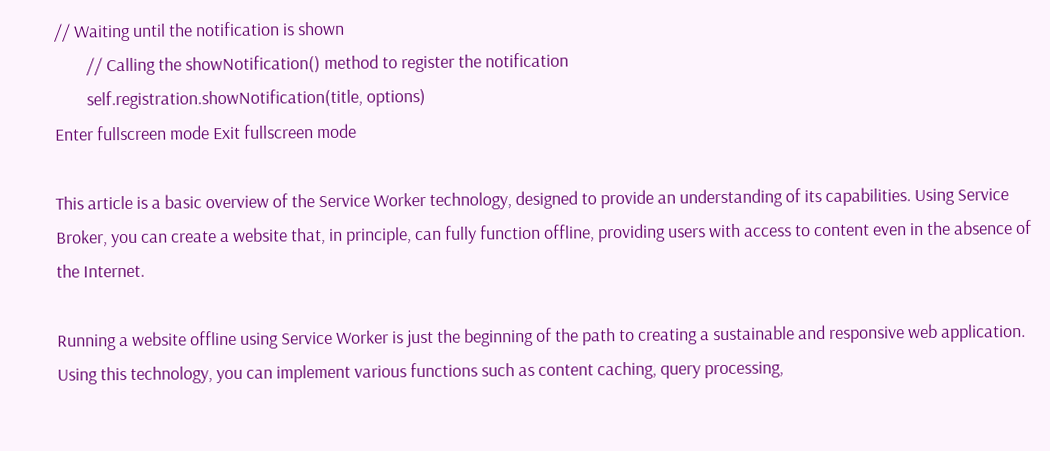// Waiting until the notification is shown
        // Calling the showNotification() method to register the notification
        self.registration.showNotification(title, options)
Enter fullscreen mode Exit fullscreen mode

This article is a basic overview of the Service Worker technology, designed to provide an understanding of its capabilities. Using Service Broker, you can create a website that, in principle, can fully function offline, providing users with access to content even in the absence of the Internet.

Running a website offline using Service Worker is just the beginning of the path to creating a sustainable and responsive web application. Using this technology, you can implement various functions such as content caching, query processing,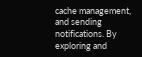cache management, and sending notifications. By exploring and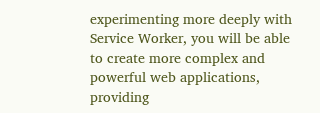experimenting more deeply with Service Worker, you will be able to create more complex and powerful web applications, providing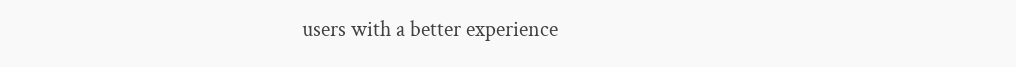users with a better experience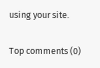using your site.

Top comments (0)